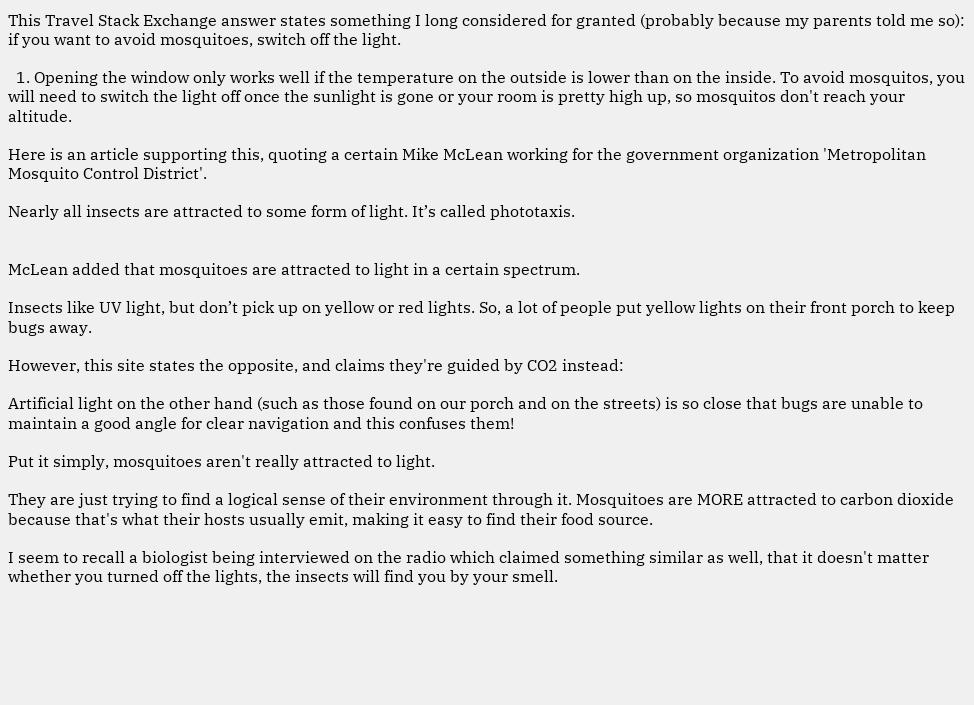This Travel Stack Exchange answer states something I long considered for granted (probably because my parents told me so): if you want to avoid mosquitoes, switch off the light.

  1. Opening the window only works well if the temperature on the outside is lower than on the inside. To avoid mosquitos, you will need to switch the light off once the sunlight is gone or your room is pretty high up, so mosquitos don't reach your altitude.

Here is an article supporting this, quoting a certain Mike McLean working for the government organization 'Metropolitan Mosquito Control District'.

Nearly all insects are attracted to some form of light. It’s called phototaxis.


McLean added that mosquitoes are attracted to light in a certain spectrum.

Insects like UV light, but don’t pick up on yellow or red lights. So, a lot of people put yellow lights on their front porch to keep bugs away.

However, this site states the opposite, and claims they're guided by CO2 instead:

Artificial light on the other hand (such as those found on our porch and on the streets) is so close that bugs are unable to maintain a good angle for clear navigation and this confuses them!

Put it simply, mosquitoes aren't really attracted to light.

They are just trying to find a logical sense of their environment through it. Mosquitoes are MORE attracted to carbon dioxide because that's what their hosts usually emit, making it easy to find their food source.

I seem to recall a biologist being interviewed on the radio which claimed something similar as well, that it doesn't matter whether you turned off the lights, the insects will find you by your smell.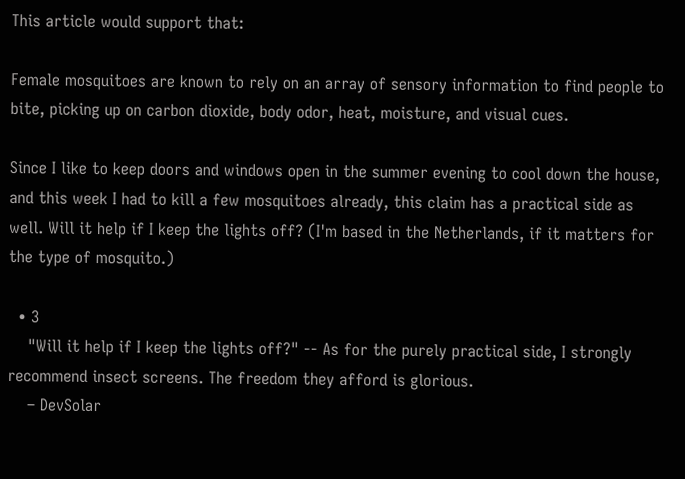This article would support that:

Female mosquitoes are known to rely on an array of sensory information to find people to bite, picking up on carbon dioxide, body odor, heat, moisture, and visual cues.

Since I like to keep doors and windows open in the summer evening to cool down the house, and this week I had to kill a few mosquitoes already, this claim has a practical side as well. Will it help if I keep the lights off? (I'm based in the Netherlands, if it matters for the type of mosquito.)

  • 3
    "Will it help if I keep the lights off?" -- As for the purely practical side, I strongly recommend insect screens. The freedom they afford is glorious.
    – DevSolar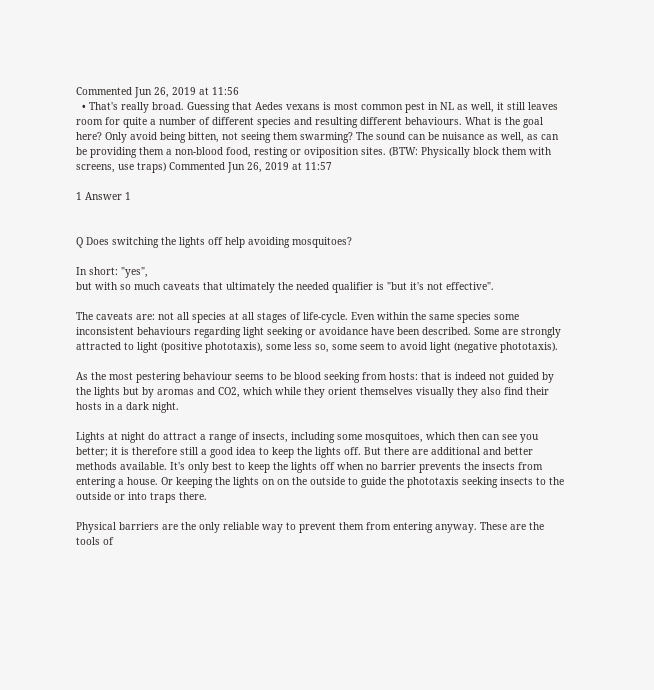Commented Jun 26, 2019 at 11:56
  • That's really broad. Guessing that Aedes vexans is most common pest in NL as well, it still leaves room for quite a number of different species and resulting different behaviours. What is the goal here? Only avoid being bitten, not seeing them swarming? The sound can be nuisance as well, as can be providing them a non-blood food, resting or oviposition sites. (BTW: Physically block them with screens, use traps) Commented Jun 26, 2019 at 11:57

1 Answer 1


Q Does switching the lights off help avoiding mosquitoes?

In short: "yes",
but with so much caveats that ultimately the needed qualifier is "but it's not effective".

The caveats are: not all species at all stages of life-cycle. Even within the same species some inconsistent behaviours regarding light seeking or avoidance have been described. Some are strongly attracted to light (positive phototaxis), some less so, some seem to avoid light (negative phototaxis).

As the most pestering behaviour seems to be blood seeking from hosts: that is indeed not guided by the lights but by aromas and CO2, which while they orient themselves visually they also find their hosts in a dark night.

Lights at night do attract a range of insects, including some mosquitoes, which then can see you better; it is therefore still a good idea to keep the lights off. But there are additional and better methods available. It's only best to keep the lights off when no barrier prevents the insects from entering a house. Or keeping the lights on on the outside to guide the phototaxis seeking insects to the outside or into traps there.

Physical barriers are the only reliable way to prevent them from entering anyway. These are the tools of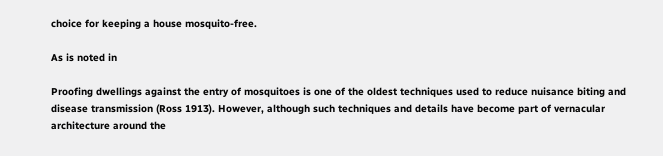choice for keeping a house mosquito-free.

As is noted in

Proofing dwellings against the entry of mosquitoes is one of the oldest techniques used to reduce nuisance biting and disease transmission (Ross 1913). However, although such techniques and details have become part of vernacular architecture around the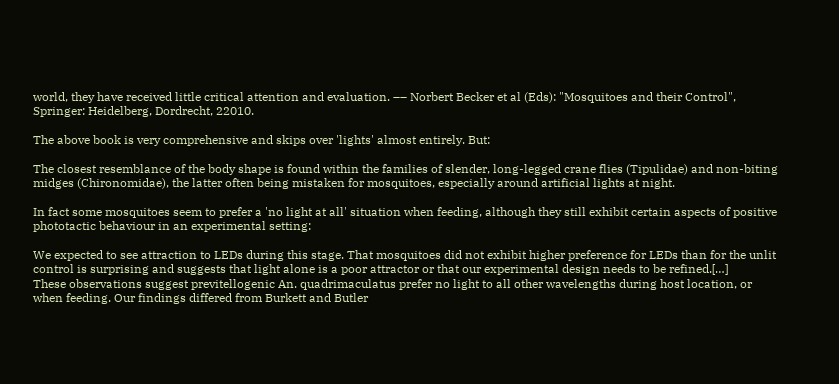world, they have received little critical attention and evaluation. –– Norbert Becker et al (Eds): "Mosquitoes and their Control", Springer: Heidelberg, Dordrecht, 22010.

The above book is very comprehensive and skips over 'lights' almost entirely. But:

The closest resemblance of the body shape is found within the families of slender, long-legged crane flies (Tipulidae) and non-biting midges (Chironomidae), the latter often being mistaken for mosquitoes, especially around artificial lights at night.

In fact some mosquitoes seem to prefer a 'no light at all' situation when feeding, although they still exhibit certain aspects of positive phototactic behaviour in an experimental setting:

We expected to see attraction to LEDs during this stage. That mosquitoes did not exhibit higher preference for LEDs than for the unlit control is surprising and suggests that light alone is a poor attractor or that our experimental design needs to be refined.[…]
These observations suggest previtellogenic An. quadrimaculatus prefer no light to all other wavelengths during host location, or when feeding. Our findings differed from Burkett and Butler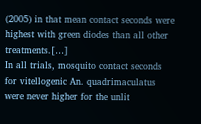(2005) in that mean contact seconds were highest with green diodes than all other treatments.[…]
In all trials, mosquito contact seconds for vitellogenic An. quadrimaculatus were never higher for the unlit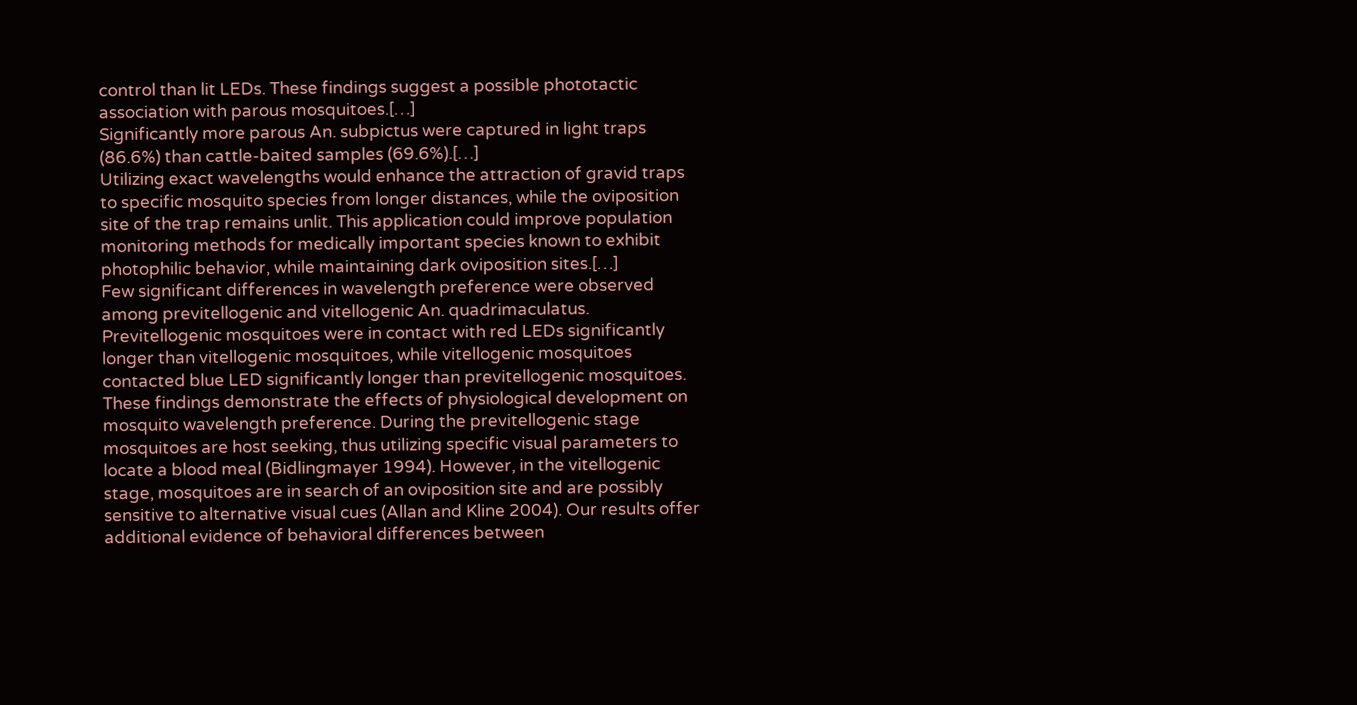control than lit LEDs. These findings suggest a possible phototactic association with parous mosquitoes.[…]
Significantly more parous An. subpictus were captured in light traps (86.6%) than cattle-baited samples (69.6%).[…]
Utilizing exact wavelengths would enhance the attraction of gravid traps to specific mosquito species from longer distances, while the oviposition site of the trap remains unlit. This application could improve population monitoring methods for medically important species known to exhibit photophilic behavior, while maintaining dark oviposition sites.[…]
Few significant differences in wavelength preference were observed among previtellogenic and vitellogenic An. quadrimaculatus. Previtellogenic mosquitoes were in contact with red LEDs significantly longer than vitellogenic mosquitoes, while vitellogenic mosquitoes contacted blue LED significantly longer than previtellogenic mosquitoes. These findings demonstrate the effects of physiological development on mosquito wavelength preference. During the previtellogenic stage mosquitoes are host seeking, thus utilizing specific visual parameters to locate a blood meal (Bidlingmayer 1994). However, in the vitellogenic stage, mosquitoes are in search of an oviposition site and are possibly sensitive to alternative visual cues (Allan and Kline 2004). Our results offer additional evidence of behavioral differences between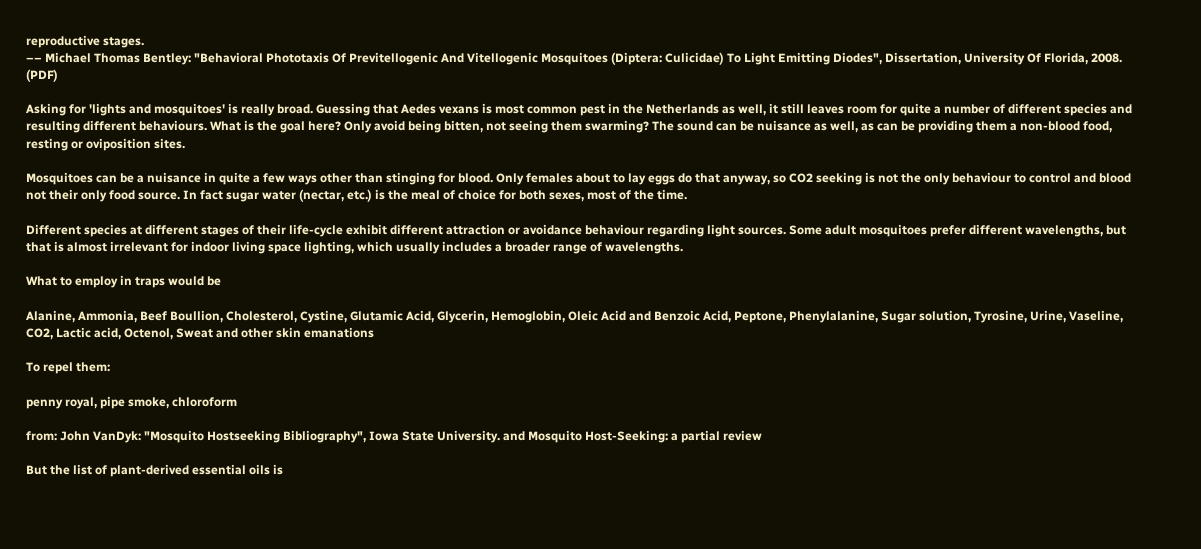reproductive stages.
–– Michael Thomas Bentley: "Behavioral Phototaxis Of Previtellogenic And Vitellogenic Mosquitoes (Diptera: Culicidae) To Light Emitting Diodes", Dissertation, University Of Florida, 2008. (PDF)

Asking for 'lights and mosquitoes' is really broad. Guessing that Aedes vexans is most common pest in the Netherlands as well, it still leaves room for quite a number of different species and resulting different behaviours. What is the goal here? Only avoid being bitten, not seeing them swarming? The sound can be nuisance as well, as can be providing them a non-blood food, resting or oviposition sites.

Mosquitoes can be a nuisance in quite a few ways other than stinging for blood. Only females about to lay eggs do that anyway, so CO2 seeking is not the only behaviour to control and blood not their only food source. In fact sugar water (nectar, etc.) is the meal of choice for both sexes, most of the time.

Different species at different stages of their life-cycle exhibit different attraction or avoidance behaviour regarding light sources. Some adult mosquitoes prefer different wavelengths, but that is almost irrelevant for indoor living space lighting, which usually includes a broader range of wavelengths.

What to employ in traps would be

Alanine, Ammonia, Beef Boullion, Cholesterol, Cystine, Glutamic Acid, Glycerin, Hemoglobin, Oleic Acid and Benzoic Acid, Peptone, Phenylalanine, Sugar solution, Tyrosine, Urine, Vaseline, CO2, Lactic acid, Octenol, Sweat and other skin emanations

To repel them:

penny royal, pipe smoke, chloroform

from: John VanDyk: "Mosquito Hostseeking Bibliography", Iowa State University. and Mosquito Host-Seeking: a partial review

But the list of plant-derived essential oils is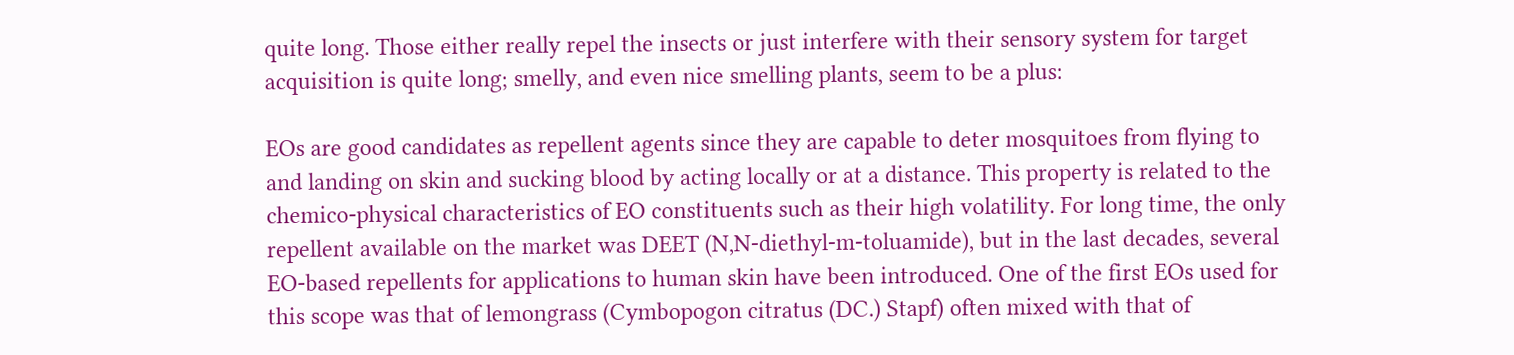quite long. Those either really repel the insects or just interfere with their sensory system for target acquisition is quite long; smelly, and even nice smelling plants, seem to be a plus:

EOs are good candidates as repellent agents since they are capable to deter mosquitoes from flying to and landing on skin and sucking blood by acting locally or at a distance. This property is related to the chemico-physical characteristics of EO constituents such as their high volatility. For long time, the only repellent available on the market was DEET (N,N-diethyl-m-toluamide), but in the last decades, several EO-based repellents for applications to human skin have been introduced. One of the first EOs used for this scope was that of lemongrass (Cymbopogon citratus (DC.) Stapf) often mixed with that of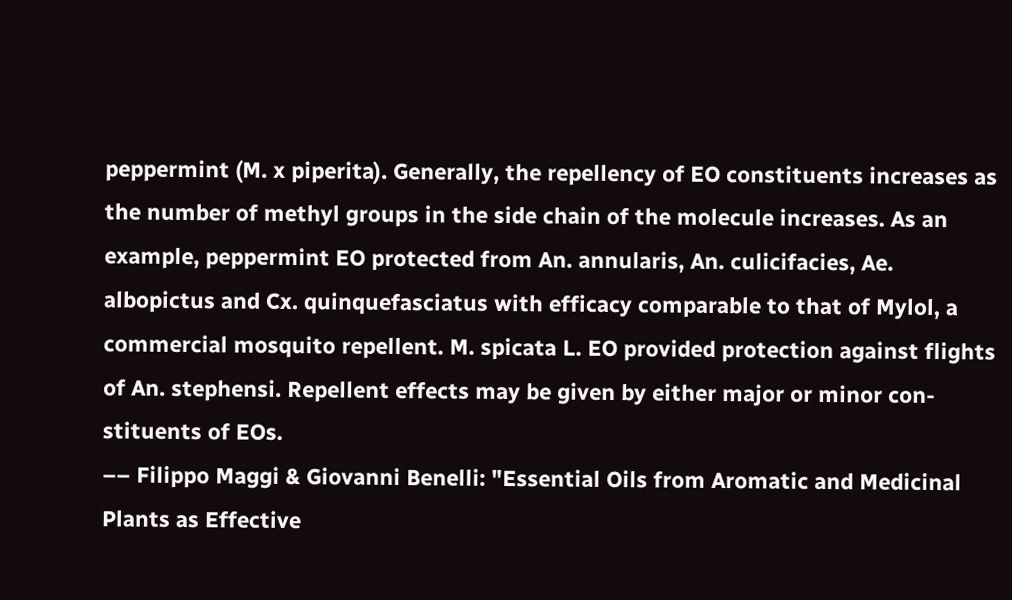peppermint (M. x piperita). Generally, the repellency of EO constituents increases as the number of methyl groups in the side chain of the molecule increases. As an example, peppermint EO protected from An. annularis, An. culicifacies, Ae. albopictus and Cx. quinquefasciatus with efficacy comparable to that of Mylol, a commercial mosquito repellent. M. spicata L. EO provided protection against flights of An. stephensi. Repellent effects may be given by either major or minor con- stituents of EOs.
–– Filippo Maggi & Giovanni Benelli: "Essential Oils from Aromatic and Medicinal Plants as Effective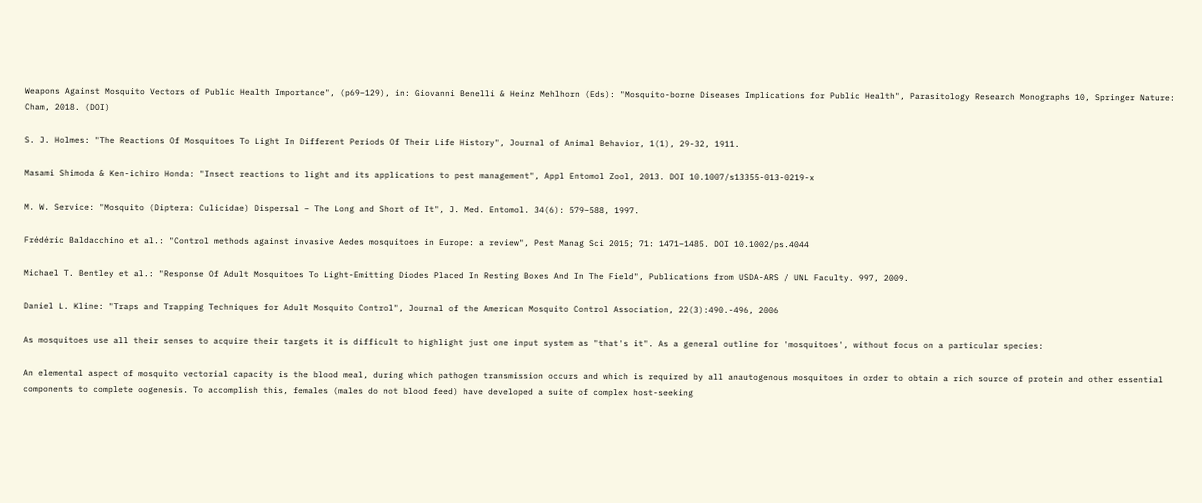Weapons Against Mosquito Vectors of Public Health Importance", (p69–129), in: Giovanni Benelli & Heinz Mehlhorn (Eds): "Mosquito-borne Diseases Implications for Public Health", Parasitology Research Monographs 10, Springer Nature: Cham, 2018. (DOI)

S. J. Holmes: "The Reactions Of Mosquitoes To Light In Different Periods Of Their Life History", Journal of Animal Behavior, 1(1), 29-32, 1911.

Masami Shimoda & Ken-ichiro Honda: "Insect reactions to light and its applications to pest management", Appl Entomol Zool, 2013. DOI 10.1007/s13355-013-0219-x

M. W. Service: "Mosquito (Diptera: Culicidae) Dispersal – The Long and Short of It", J. Med. Entomol. 34(6): 579–588, 1997.

Frédéric Baldacchino et al.: "Control methods against invasive Aedes mosquitoes in Europe: a review", Pest Manag Sci 2015; 71: 1471–1485. DOI 10.1002/ps.4044

Michael T. Bentley et al.: "Response Of Adult Mosquitoes To Light-Emitting Diodes Placed In Resting Boxes And In The Field", Publications from USDA-ARS / UNL Faculty. 997, 2009.

Daniel L. Kline: "Traps and Trapping Techniques for Adult Mosquito Control", Journal of the American Mosquito Control Association, 22(3):490.-496, 2006

As mosquitoes use all their senses to acquire their targets it is difficult to highlight just one input system as "that's it". As a general outline for 'mosquitoes', without focus on a particular species:

An elemental aspect of mosquito vectorial capacity is the blood meal, during which pathogen transmission occurs and which is required by all anautogenous mosquitoes in order to obtain a rich source of protein and other essential components to complete oogenesis. To accomplish this, females (males do not blood feed) have developed a suite of complex host-seeking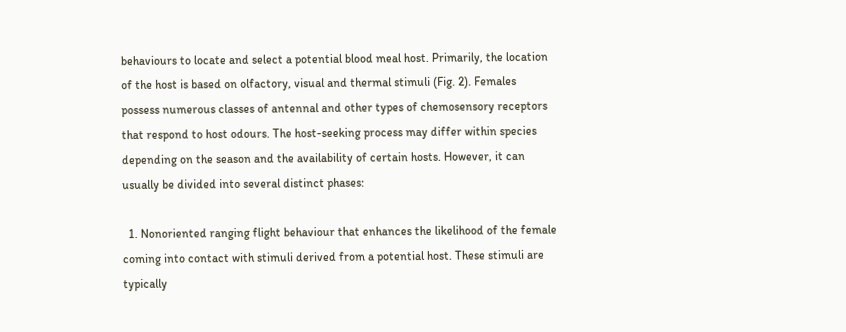behaviours to locate and select a potential blood meal host. Primarily, the location of the host is based on olfactory, visual and thermal stimuli (Fig. 2). Females possess numerous classes of antennal and other types of chemosensory receptors that respond to host odours. The host-seeking process may differ within species depending on the season and the availability of certain hosts. However, it can usually be divided into several distinct phases:

  1. Nonoriented ranging flight behaviour that enhances the likelihood of the female coming into contact with stimuli derived from a potential host. These stimuli are typically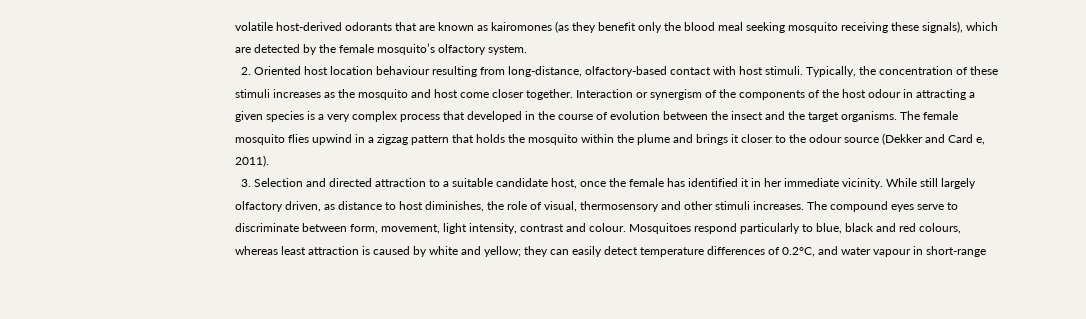volatile host-derived odorants that are known as kairomones (as they benefit only the blood meal seeking mosquito receiving these signals), which are detected by the female mosquito’s olfactory system.
  2. Oriented host location behaviour resulting from long-distance, olfactory-based contact with host stimuli. Typically, the concentration of these stimuli increases as the mosquito and host come closer together. Interaction or synergism of the components of the host odour in attracting a given species is a very complex process that developed in the course of evolution between the insect and the target organisms. The female mosquito flies upwind in a zigzag pattern that holds the mosquito within the plume and brings it closer to the odour source (Dekker and Card e, 2011).
  3. Selection and directed attraction to a suitable candidate host, once the female has identified it in her immediate vicinity. While still largely olfactory driven, as distance to host diminishes, the role of visual, thermosensory and other stimuli increases. The compound eyes serve to discriminate between form, movement, light intensity, contrast and colour. Mosquitoes respond particularly to blue, black and red colours, whereas least attraction is caused by white and yellow; they can easily detect temperature differences of 0.2°C, and water vapour in short-range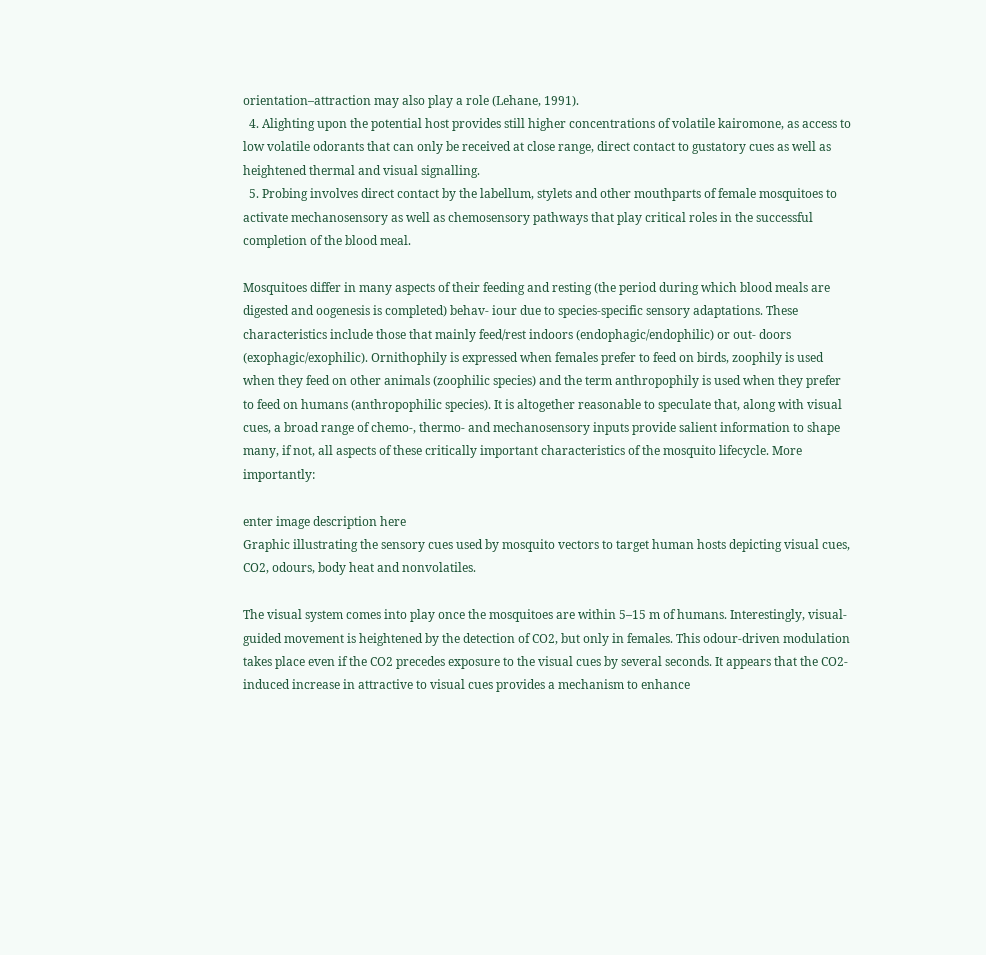orientation–attraction may also play a role (Lehane, 1991).
  4. Alighting upon the potential host provides still higher concentrations of volatile kairomone, as access to low volatile odorants that can only be received at close range, direct contact to gustatory cues as well as heightened thermal and visual signalling.
  5. Probing involves direct contact by the labellum, stylets and other mouthparts of female mosquitoes to activate mechanosensory as well as chemosensory pathways that play critical roles in the successful completion of the blood meal.

Mosquitoes differ in many aspects of their feeding and resting (the period during which blood meals are digested and oogenesis is completed) behav- iour due to species-specific sensory adaptations. These characteristics include those that mainly feed/rest indoors (endophagic/endophilic) or out- doors (exophagic/exophilic). Ornithophily is expressed when females prefer to feed on birds, zoophily is used when they feed on other animals (zoophilic species) and the term anthropophily is used when they prefer to feed on humans (anthropophilic species). It is altogether reasonable to speculate that, along with visual cues, a broad range of chemo-, thermo- and mechanosensory inputs provide salient information to shape many, if not, all aspects of these critically important characteristics of the mosquito lifecycle. More importantly:

enter image description here
Graphic illustrating the sensory cues used by mosquito vectors to target human hosts depicting visual cues, CO2, odours, body heat and nonvolatiles.

The visual system comes into play once the mosquitoes are within 5–15 m of humans. Interestingly, visual-guided movement is heightened by the detection of CO2, but only in females. This odour-driven modulation takes place even if the CO2 precedes exposure to the visual cues by several seconds. It appears that the CO2-induced increase in attractive to visual cues provides a mechanism to enhance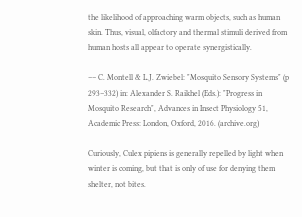the likelihood of approaching warm objects, such as human skin. Thus, visual, olfactory and thermal stimuli derived from human hosts all appear to operate synergistically.

–– C. Montell & L.J. Zwiebel: "Mosquito Sensory Systems" (p 293–332) in: Alexander S. Raikhel (Eds.): "Progress in Mosquito Research", Advances in Insect Physiology 51, Academic Press: London, Oxford, 2016. (archive.org)

Curiously, Culex pipiens is generally repelled by light when winter is coming, but that is only of use for denying them shelter, not bites.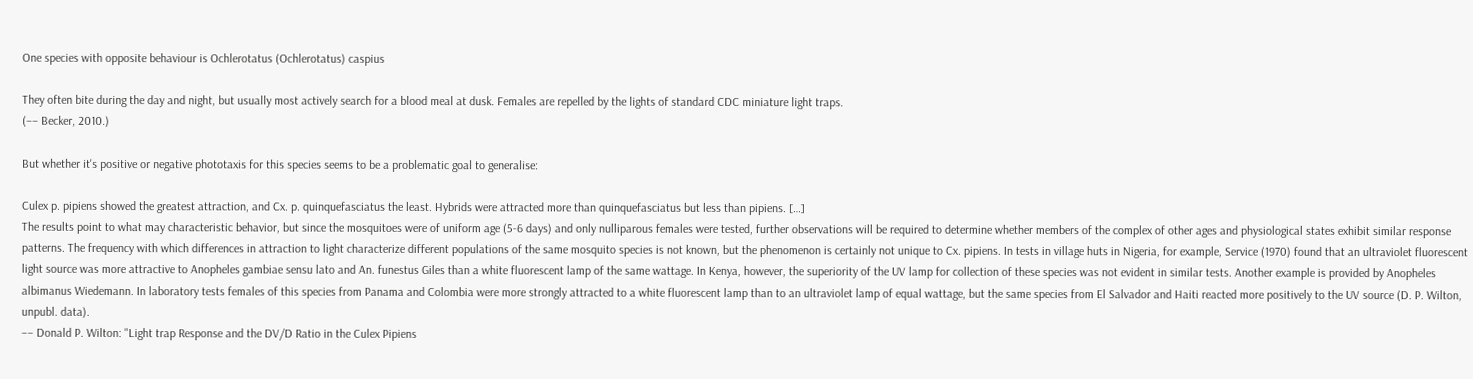One species with opposite behaviour is Ochlerotatus (Ochlerotatus) caspius

They often bite during the day and night, but usually most actively search for a blood meal at dusk. Females are repelled by the lights of standard CDC miniature light traps.
(–– Becker, 2010.)

But whether it's positive or negative phototaxis for this species seems to be a problematic goal to generalise:

Culex p. pipiens showed the greatest attraction, and Cx. p. quinquefasciatus the least. Hybrids were attracted more than quinquefasciatus but less than pipiens. […]
The results point to what may characteristic behavior, but since the mosquitoes were of uniform age (5-6 days) and only nulliparous females were tested, further observations will be required to determine whether members of the complex of other ages and physiological states exhibit similar response patterns. The frequency with which differences in attraction to light characterize different populations of the same mosquito species is not known, but the phenomenon is certainly not unique to Cx. pipiens. In tests in village huts in Nigeria, for example, Service (1970) found that an ultraviolet fluorescent light source was more attractive to Anopheles gambiae sensu lato and An. funestus Giles than a white fluorescent lamp of the same wattage. In Kenya, however, the superiority of the UV lamp for collection of these species was not evident in similar tests. Another example is provided by Anopheles albimanus Wiedemann. In laboratory tests females of this species from Panama and Colombia were more strongly attracted to a white fluorescent lamp than to an ultraviolet lamp of equal wattage, but the same species from El Salvador and Haiti reacted more positively to the UV source (D. P. Wilton, unpubl. data).
–– Donald P. Wilton: "Light trap Response and the DV/D Ratio in the Culex Pipiens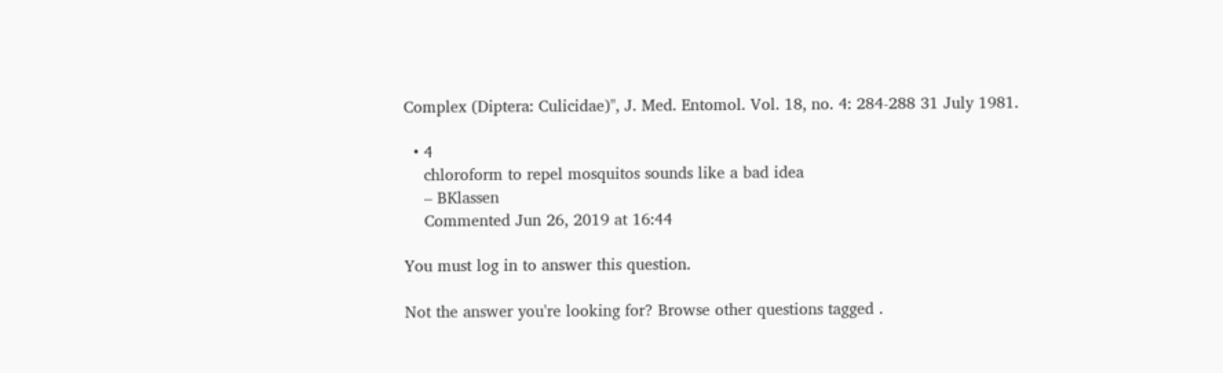Complex (Diptera: Culicidae)", J. Med. Entomol. Vol. 18, no. 4: 284-288 31 July 1981.

  • 4
    chloroform to repel mosquitos sounds like a bad idea
    – BKlassen
    Commented Jun 26, 2019 at 16:44

You must log in to answer this question.

Not the answer you're looking for? Browse other questions tagged .